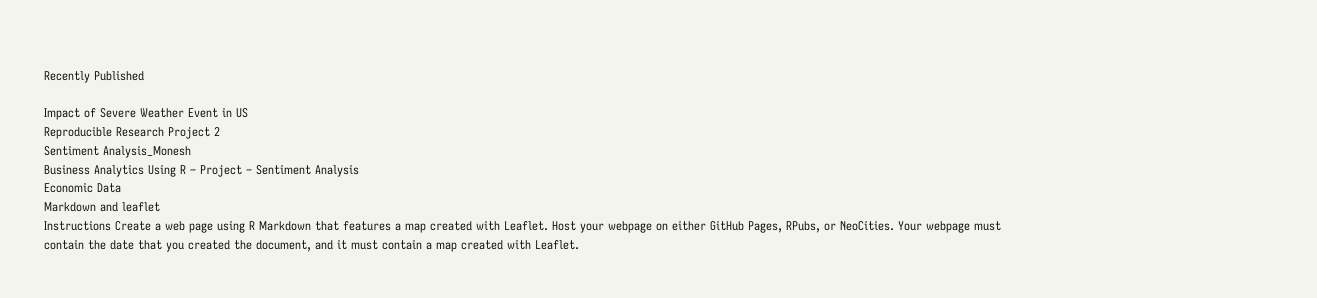Recently Published

Impact of Severe Weather Event in US
Reproducible Research Project 2
Sentiment Analysis_Monesh
Business Analytics Using R – Project – Sentiment Analysis
Economic Data
Markdown and leaflet
Instructions Create a web page using R Markdown that features a map created with Leaflet. Host your webpage on either GitHub Pages, RPubs, or NeoCities. Your webpage must contain the date that you created the document, and it must contain a map created with Leaflet.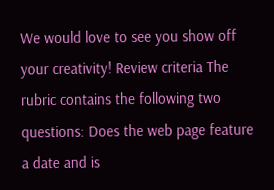We would love to see you show off your creativity! Review criteria The rubric contains the following two questions: Does the web page feature a date and is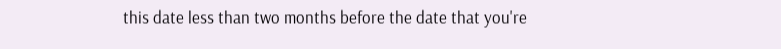this date less than two months before the date that you're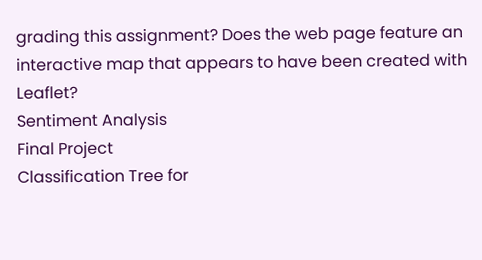grading this assignment? Does the web page feature an interactive map that appears to have been created with Leaflet?
Sentiment Analysis
Final Project
Classification Tree for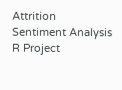Attrition
Sentiment Analysis
R Project